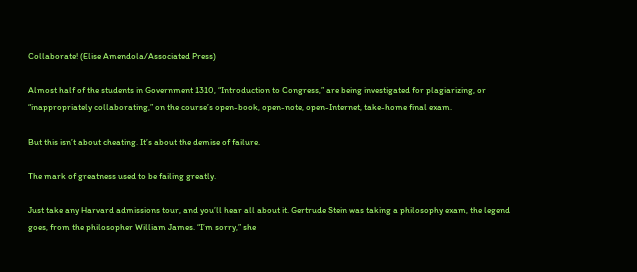Collaborate! (Elise Amendola/Associated Press)

Almost half of the students in Government 1310, “Introduction to Congress,” are being investigated for plagiarizing, or “inappropriately collaborating,” on the course’s open-book, open-note, open-Internet, take-home final exam.

But this isn’t about cheating. It’s about the demise of failure.

The mark of greatness used to be failing greatly.

Just take any Harvard admissions tour, and you’ll hear all about it. Gertrude Stein was taking a philosophy exam, the legend goes, from the philosopher William James. “I’m sorry,” she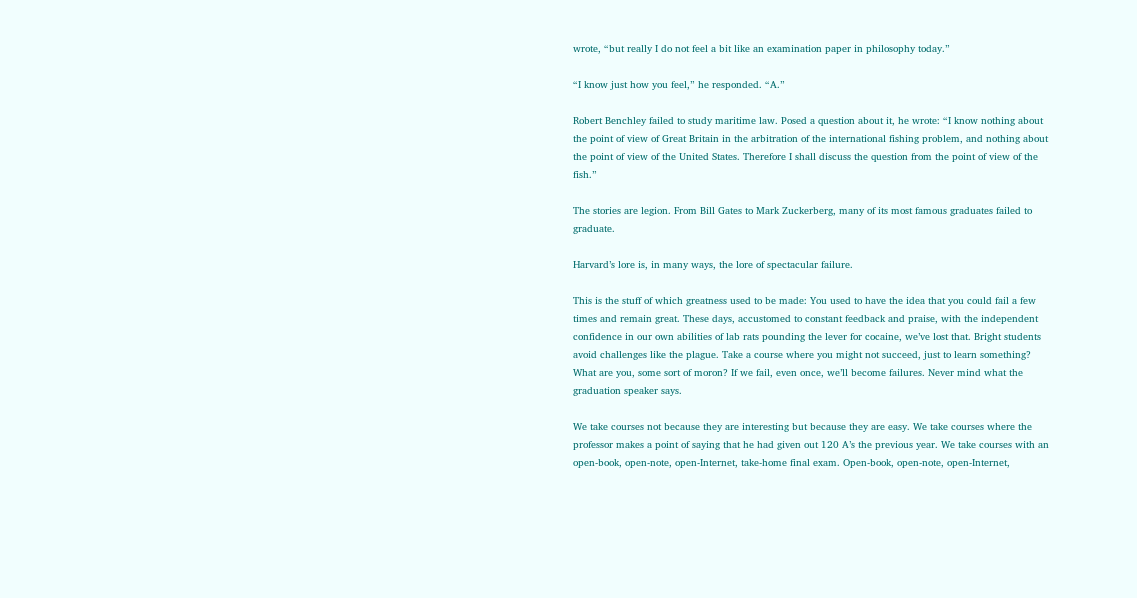wrote, “but really I do not feel a bit like an examination paper in philosophy today.”

“I know just how you feel,” he responded. “A.”

Robert Benchley failed to study maritime law. Posed a question about it, he wrote: “I know nothing about the point of view of Great Britain in the arbitration of the international fishing problem, and nothing about the point of view of the United States. Therefore I shall discuss the question from the point of view of the fish.”

The stories are legion. From Bill Gates to Mark Zuckerberg, many of its most famous graduates failed to graduate.

Harvard’s lore is, in many ways, the lore of spectacular failure.

This is the stuff of which greatness used to be made: You used to have the idea that you could fail a few times and remain great. These days, accustomed to constant feedback and praise, with the independent confidence in our own abilities of lab rats pounding the lever for cocaine, we’ve lost that. Bright students avoid challenges like the plague. Take a course where you might not succeed, just to learn something? What are you, some sort of moron? If we fail, even once, we’ll become failures. Never mind what the graduation speaker says.

We take courses not because they are interesting but because they are easy. We take courses where the professor makes a point of saying that he had given out 120 A’s the previous year. We take courses with an open-book, open-note, open-Internet, take-home final exam. Open-book, open-note, open-Internet,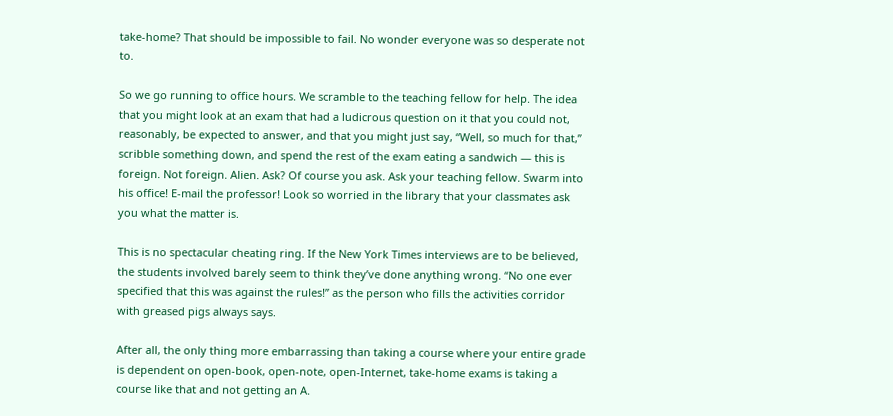take-home? That should be impossible to fail. No wonder everyone was so desperate not to.

So we go running to office hours. We scramble to the teaching fellow for help. The idea that you might look at an exam that had a ludicrous question on it that you could not, reasonably, be expected to answer, and that you might just say, “Well, so much for that,” scribble something down, and spend the rest of the exam eating a sandwich — this is foreign. Not foreign. Alien. Ask? Of course you ask. Ask your teaching fellow. Swarm into his office! E-mail the professor! Look so worried in the library that your classmates ask you what the matter is.

This is no spectacular cheating ring. If the New York Times interviews are to be believed, the students involved barely seem to think they’ve done anything wrong. “No one ever specified that this was against the rules!” as the person who fills the activities corridor with greased pigs always says.

After all, the only thing more embarrassing than taking a course where your entire grade is dependent on open-book, open-note, open-Internet, take-home exams is taking a course like that and not getting an A.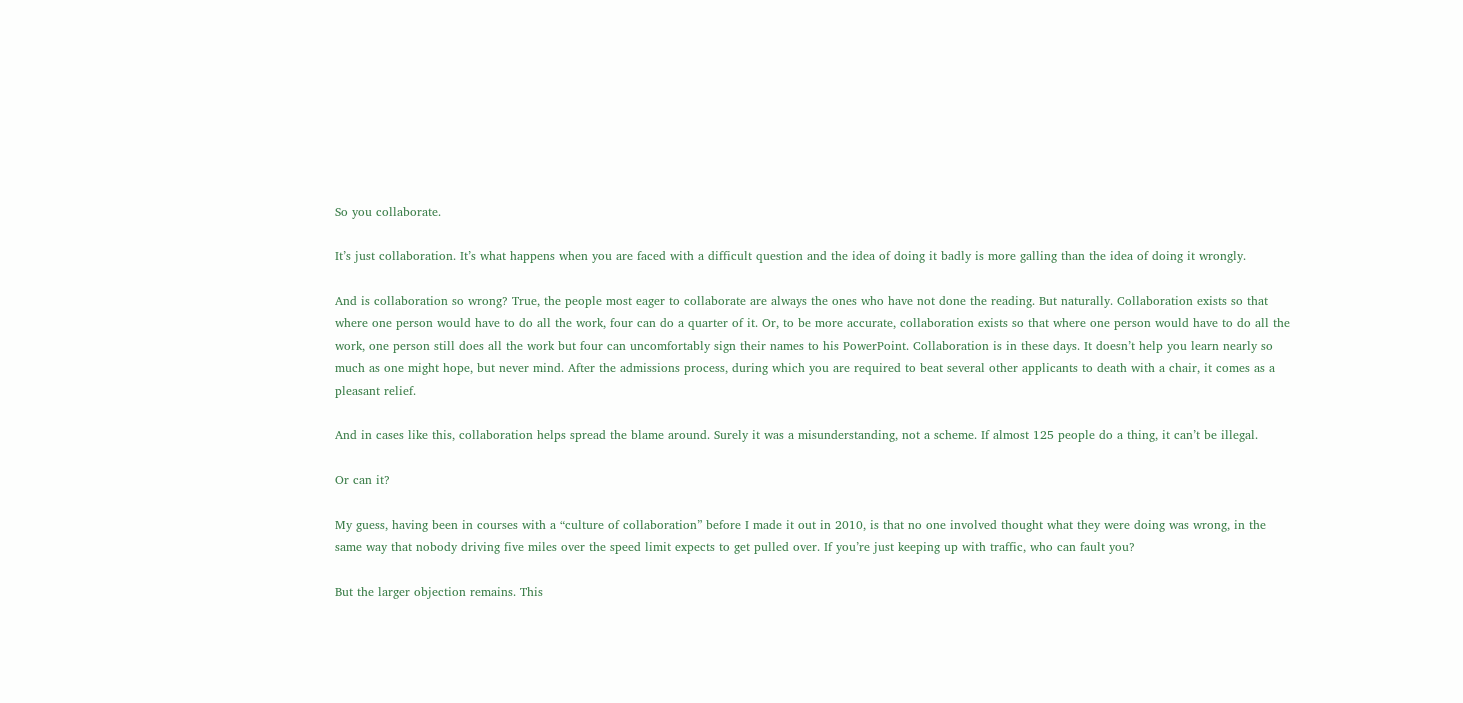So you collaborate.

It’s just collaboration. It’s what happens when you are faced with a difficult question and the idea of doing it badly is more galling than the idea of doing it wrongly.

And is collaboration so wrong? True, the people most eager to collaborate are always the ones who have not done the reading. But naturally. Collaboration exists so that where one person would have to do all the work, four can do a quarter of it. Or, to be more accurate, collaboration exists so that where one person would have to do all the work, one person still does all the work but four can uncomfortably sign their names to his PowerPoint. Collaboration is in these days. It doesn’t help you learn nearly so much as one might hope, but never mind. After the admissions process, during which you are required to beat several other applicants to death with a chair, it comes as a pleasant relief.

And in cases like this, collaboration helps spread the blame around. Surely it was a misunderstanding, not a scheme. If almost 125 people do a thing, it can’t be illegal.

Or can it?

My guess, having been in courses with a “culture of collaboration” before I made it out in 2010, is that no one involved thought what they were doing was wrong, in the same way that nobody driving five miles over the speed limit expects to get pulled over. If you’re just keeping up with traffic, who can fault you?

But the larger objection remains. This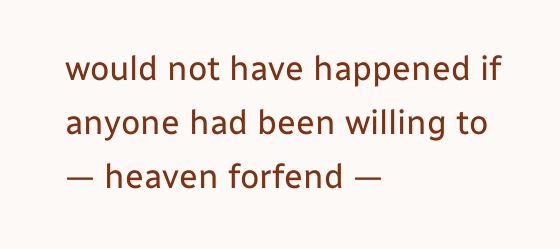would not have happened if anyone had been willing to — heaven forfend —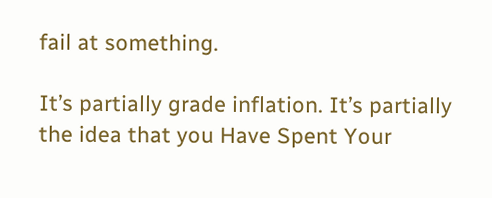fail at something.

It’s partially grade inflation. It’s partially the idea that you Have Spent Your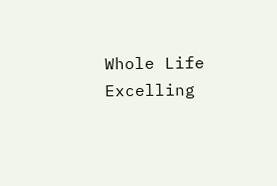Whole Life Excelling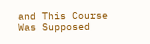and This Course Was Supposed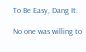To Be Easy, Dang It.

No one was willing to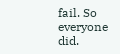fail. So everyone did.